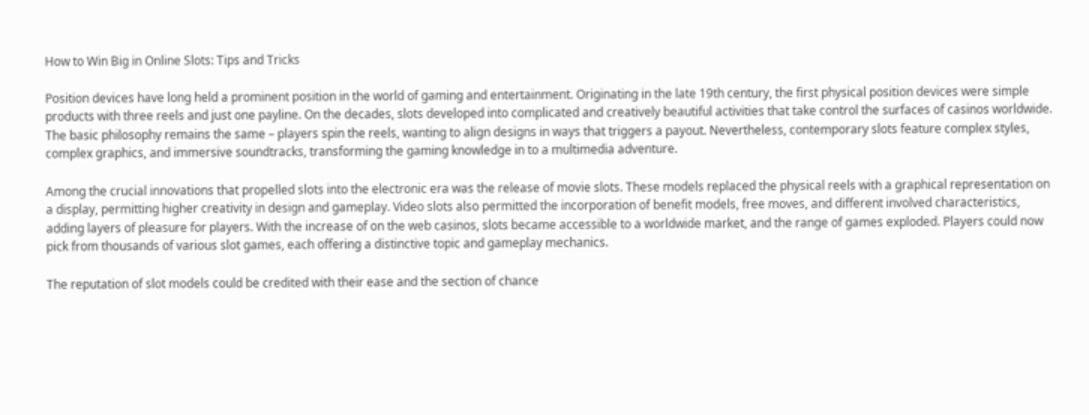How to Win Big in Online Slots: Tips and Tricks

Position devices have long held a prominent position in the world of gaming and entertainment. Originating in the late 19th century, the first physical position devices were simple products with three reels and just one payline. On the decades, slots developed into complicated and creatively beautiful activities that take control the surfaces of casinos worldwide. The basic philosophy remains the same – players spin the reels, wanting to align designs in ways that triggers a payout. Nevertheless, contemporary slots feature complex styles, complex graphics, and immersive soundtracks, transforming the gaming knowledge in to a multimedia adventure.

Among the crucial innovations that propelled slots into the electronic era was the release of movie slots. These models replaced the physical reels with a graphical representation on a display, permitting higher creativity in design and gameplay. Video slots also permitted the incorporation of benefit models, free moves, and different involved characteristics, adding layers of pleasure for players. With the increase of on the web casinos, slots became accessible to a worldwide market, and the range of games exploded. Players could now pick from thousands of various slot games, each offering a distinctive topic and gameplay mechanics.

The reputation of slot models could be credited with their ease and the section of chance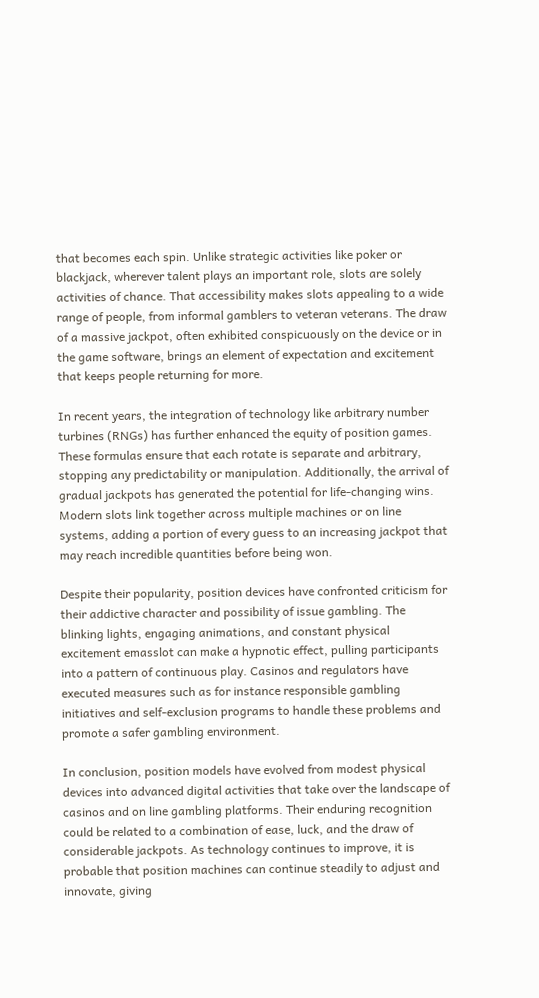that becomes each spin. Unlike strategic activities like poker or blackjack, wherever talent plays an important role, slots are solely activities of chance. That accessibility makes slots appealing to a wide range of people, from informal gamblers to veteran veterans. The draw of a massive jackpot, often exhibited conspicuously on the device or in the game software, brings an element of expectation and excitement that keeps people returning for more.

In recent years, the integration of technology like arbitrary number turbines (RNGs) has further enhanced the equity of position games. These formulas ensure that each rotate is separate and arbitrary, stopping any predictability or manipulation. Additionally, the arrival of gradual jackpots has generated the potential for life-changing wins. Modern slots link together across multiple machines or on line systems, adding a portion of every guess to an increasing jackpot that may reach incredible quantities before being won.

Despite their popularity, position devices have confronted criticism for their addictive character and possibility of issue gambling. The blinking lights, engaging animations, and constant physical excitement emasslot can make a hypnotic effect, pulling participants into a pattern of continuous play. Casinos and regulators have executed measures such as for instance responsible gambling initiatives and self-exclusion programs to handle these problems and promote a safer gambling environment.

In conclusion, position models have evolved from modest physical devices into advanced digital activities that take over the landscape of casinos and on line gambling platforms. Their enduring recognition could be related to a combination of ease, luck, and the draw of considerable jackpots. As technology continues to improve, it is probable that position machines can continue steadily to adjust and innovate, giving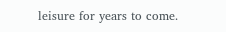leisure for years to come.